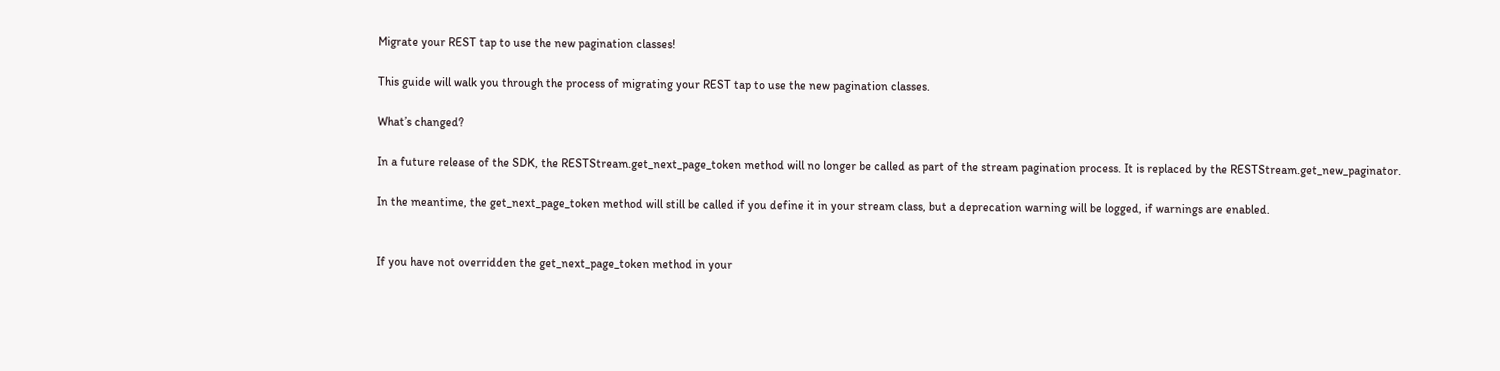Migrate your REST tap to use the new pagination classes!

This guide will walk you through the process of migrating your REST tap to use the new pagination classes.

What’s changed?

In a future release of the SDK, the RESTStream.get_next_page_token method will no longer be called as part of the stream pagination process. It is replaced by the RESTStream.get_new_paginator.

In the meantime, the get_next_page_token method will still be called if you define it in your stream class, but a deprecation warning will be logged, if warnings are enabled.


If you have not overridden the get_next_page_token method in your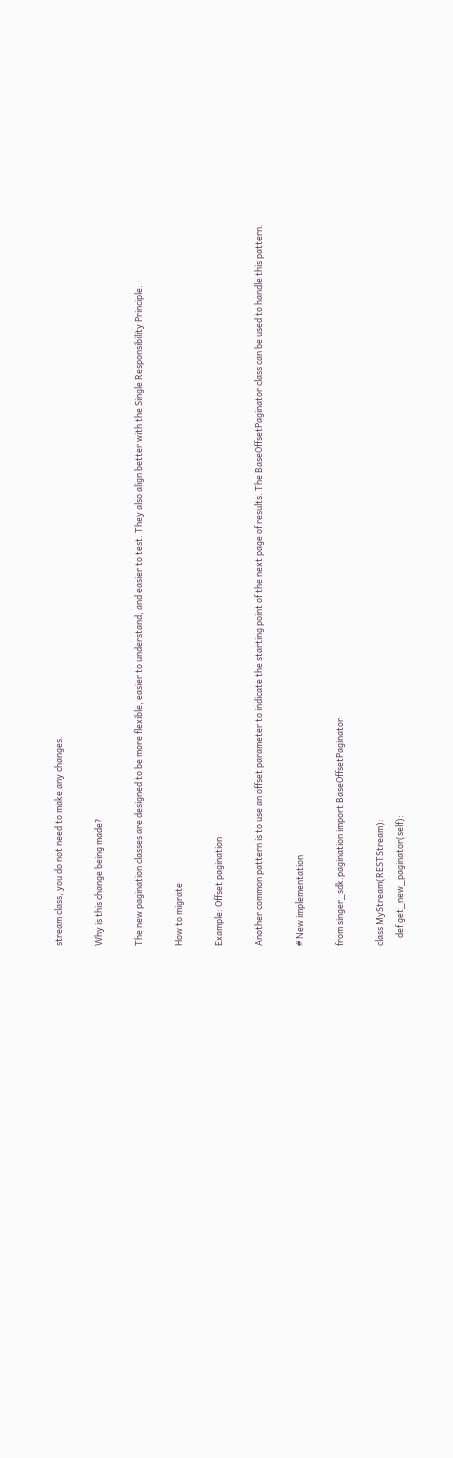stream class, you do not need to make any changes.

Why is this change being made?

The new pagination classes are designed to be more flexible, easier to understand, and easier to test. They also align better with the Single Responsibility Principle.

How to migrate

Example: Offset pagination

Another common pattern is to use an offset parameter to indicate the starting point of the next page of results. The BaseOffsetPaginator class can be used to handle this pattern.

# New implementation

from singer_sdk.pagination import BaseOffsetPaginator

class MyStream(RESTStream):
    def get_new_paginator(self):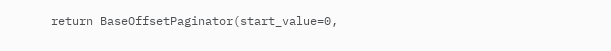return BaseOffsetPaginator(start_value=0,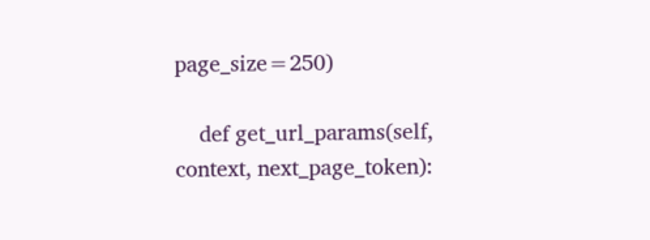page_size=250)

    def get_url_params(self, context, next_page_token):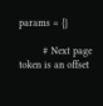params = {}

        # Next page token is an offset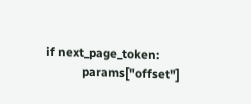if next_page_token:
            params["offset"]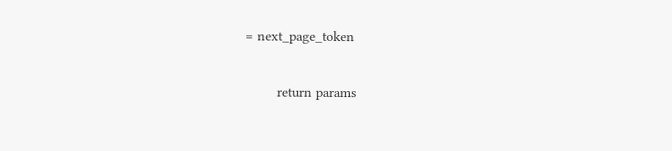= next_page_token

        return params